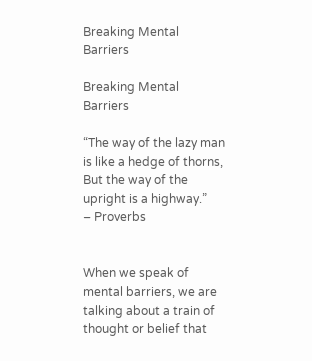Breaking Mental Barriers

Breaking Mental Barriers

“The way of the lazy man is like a hedge of thorns,
But the way of the upright is a highway.”
– Proverbs


When we speak of mental barriers, we are talking about a train of thought or belief that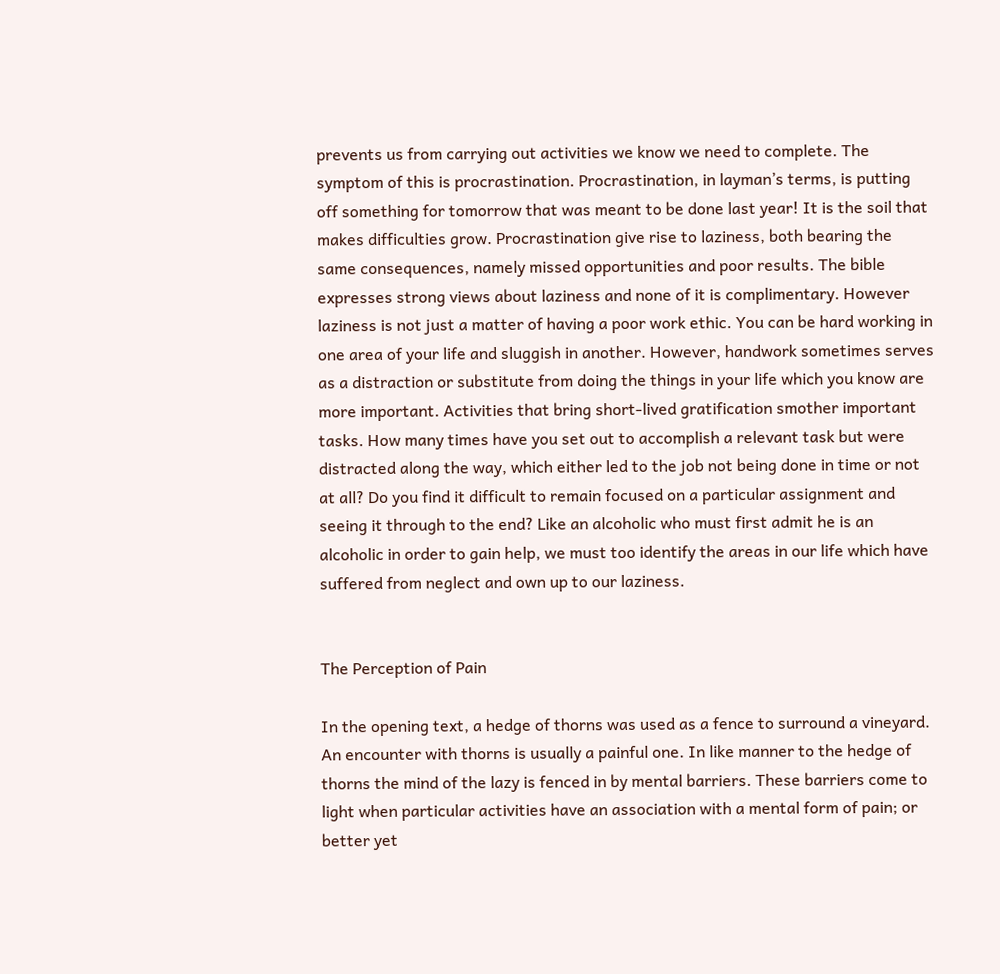prevents us from carrying out activities we know we need to complete. The symptom of this is procrastination. Procrastination, in layman’s terms, is putting off something for tomorrow that was meant to be done last year! It is the soil that makes difficulties grow. Procrastination give rise to laziness, both bearing the same consequences, namely missed opportunities and poor results. The bible expresses strong views about laziness and none of it is complimentary. However laziness is not just a matter of having a poor work ethic. You can be hard working in one area of your life and sluggish in another. However, handwork sometimes serves as a distraction or substitute from doing the things in your life which you know are more important. Activities that bring short-lived gratification smother important tasks. How many times have you set out to accomplish a relevant task but were distracted along the way, which either led to the job not being done in time or not at all? Do you find it difficult to remain focused on a particular assignment and seeing it through to the end? Like an alcoholic who must first admit he is an alcoholic in order to gain help, we must too identify the areas in our life which have suffered from neglect and own up to our laziness.


The Perception of Pain

In the opening text, a hedge of thorns was used as a fence to surround a vineyard. An encounter with thorns is usually a painful one. In like manner to the hedge of thorns the mind of the lazy is fenced in by mental barriers. These barriers come to light when particular activities have an association with a mental form of pain; or better yet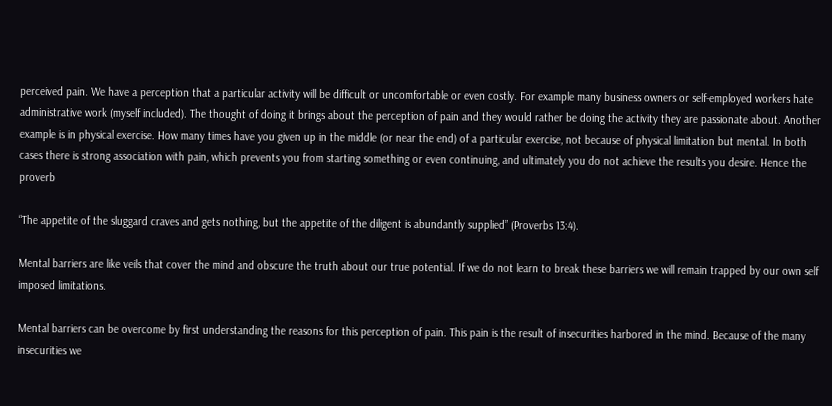perceived pain. We have a perception that a particular activity will be difficult or uncomfortable or even costly. For example many business owners or self-employed workers hate administrative work (myself included). The thought of doing it brings about the perception of pain and they would rather be doing the activity they are passionate about. Another example is in physical exercise. How many times have you given up in the middle (or near the end) of a particular exercise, not because of physical limitation but mental. In both cases there is strong association with pain, which prevents you from starting something or even continuing, and ultimately you do not achieve the results you desire. Hence the proverb

“The appetite of the sluggard craves and gets nothing, but the appetite of the diligent is abundantly supplied” (Proverbs 13:4).

Mental barriers are like veils that cover the mind and obscure the truth about our true potential. If we do not learn to break these barriers we will remain trapped by our own self imposed limitations.

Mental barriers can be overcome by first understanding the reasons for this perception of pain. This pain is the result of insecurities harbored in the mind. Because of the many insecurities we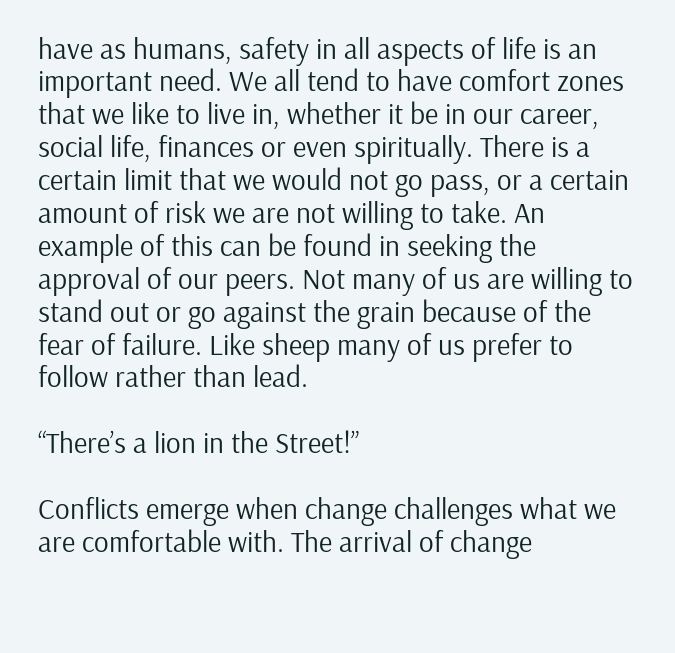have as humans, safety in all aspects of life is an important need. We all tend to have comfort zones that we like to live in, whether it be in our career, social life, finances or even spiritually. There is a certain limit that we would not go pass, or a certain amount of risk we are not willing to take. An example of this can be found in seeking the approval of our peers. Not many of us are willing to stand out or go against the grain because of the fear of failure. Like sheep many of us prefer to follow rather than lead.

“There’s a lion in the Street!”

Conflicts emerge when change challenges what we are comfortable with. The arrival of change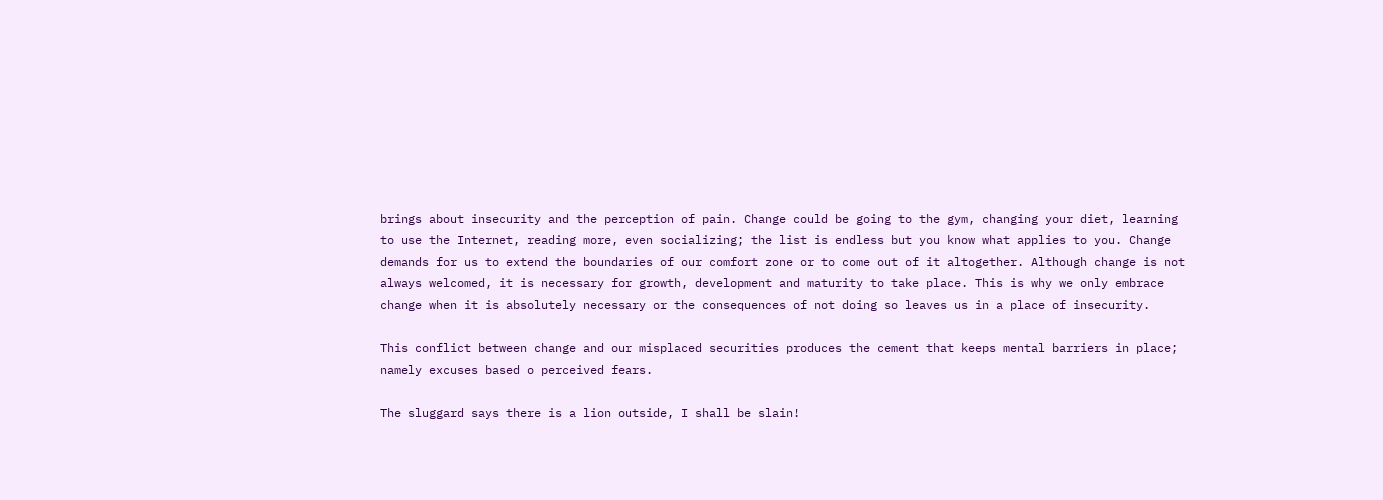brings about insecurity and the perception of pain. Change could be going to the gym, changing your diet, learning to use the Internet, reading more, even socializing; the list is endless but you know what applies to you. Change demands for us to extend the boundaries of our comfort zone or to come out of it altogether. Although change is not always welcomed, it is necessary for growth, development and maturity to take place. This is why we only embrace change when it is absolutely necessary or the consequences of not doing so leaves us in a place of insecurity.

This conflict between change and our misplaced securities produces the cement that keeps mental barriers in place; namely excuses based o perceived fears.

The sluggard says there is a lion outside, I shall be slain!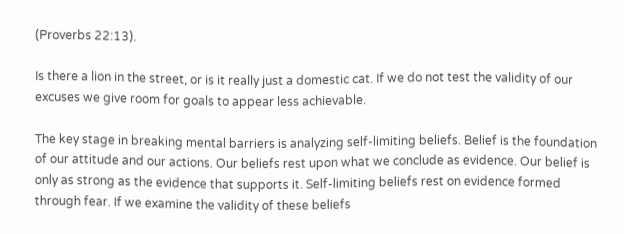(Proverbs 22:13).

Is there a lion in the street, or is it really just a domestic cat. If we do not test the validity of our excuses we give room for goals to appear less achievable.

The key stage in breaking mental barriers is analyzing self-limiting beliefs. Belief is the foundation of our attitude and our actions. Our beliefs rest upon what we conclude as evidence. Our belief is only as strong as the evidence that supports it. Self-limiting beliefs rest on evidence formed through fear. If we examine the validity of these beliefs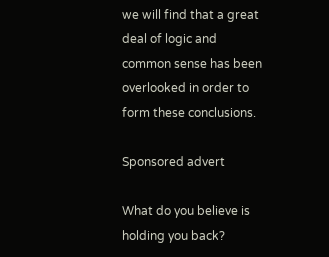we will find that a great deal of logic and common sense has been overlooked in order to form these conclusions.

Sponsored advert

What do you believe is holding you back?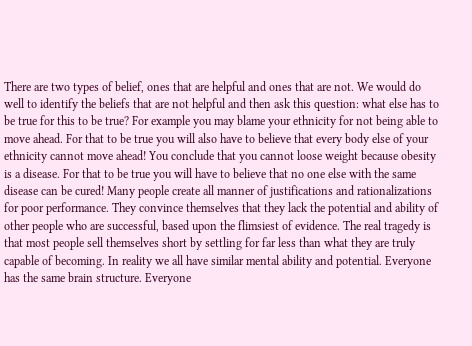There are two types of belief, ones that are helpful and ones that are not. We would do well to identify the beliefs that are not helpful and then ask this question: what else has to be true for this to be true? For example you may blame your ethnicity for not being able to move ahead. For that to be true you will also have to believe that every body else of your ethnicity cannot move ahead! You conclude that you cannot loose weight because obesity is a disease. For that to be true you will have to believe that no one else with the same disease can be cured! Many people create all manner of justifications and rationalizations for poor performance. They convince themselves that they lack the potential and ability of other people who are successful, based upon the flimsiest of evidence. The real tragedy is that most people sell themselves short by settling for far less than what they are truly capable of becoming. In reality we all have similar mental ability and potential. Everyone has the same brain structure. Everyone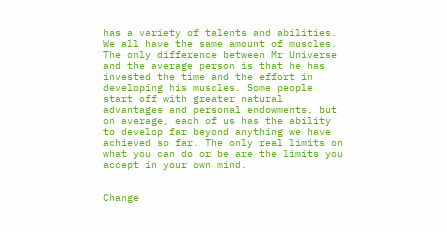has a variety of talents and abilities. We all have the same amount of muscles. The only difference between Mr Universe and the average person is that he has invested the time and the effort in developing his muscles. Some people start off with greater natural advantages and personal endowments, but on average, each of us has the ability to develop far beyond anything we have achieved so far. The only real limits on what you can do or be are the limits you accept in your own mind.


Change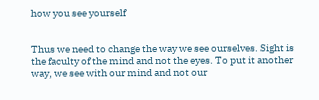how you see yourself


Thus we need to change the way we see ourselves. Sight is the faculty of the mind and not the eyes. To put it another way, we see with our mind and not our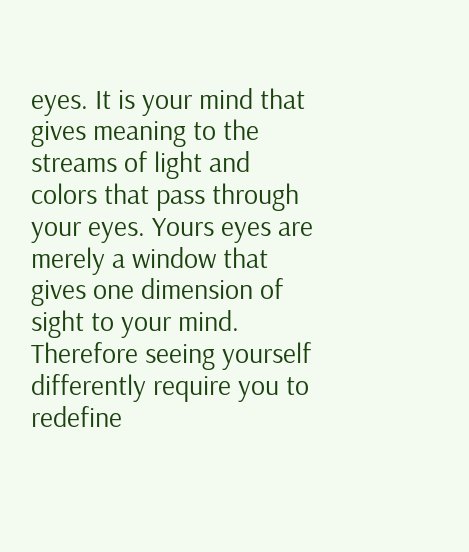eyes. It is your mind that gives meaning to the streams of light and colors that pass through your eyes. Yours eyes are merely a window that gives one dimension of sight to your mind. Therefore seeing yourself differently require you to redefine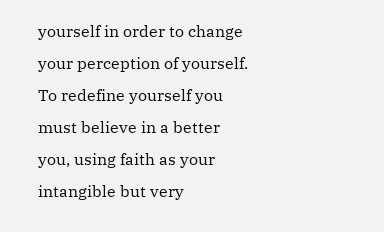yourself in order to change your perception of yourself. To redefine yourself you must believe in a better you, using faith as your intangible but very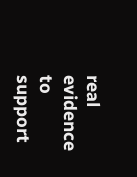real evidence to support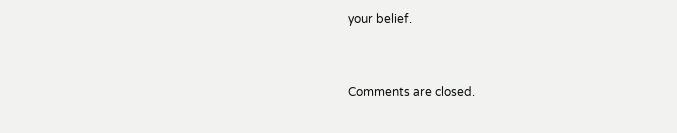your belief.


Comments are closed.